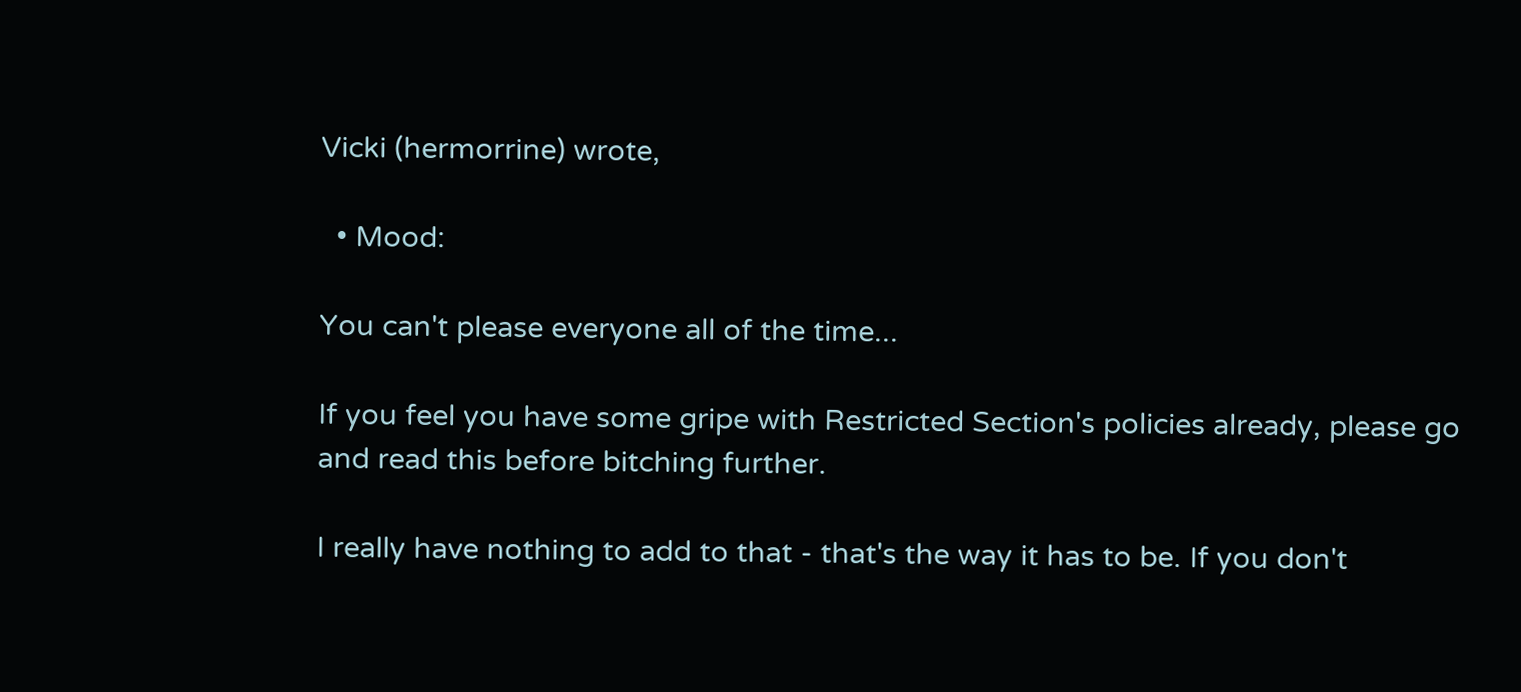Vicki (hermorrine) wrote,

  • Mood:

You can't please everyone all of the time...

If you feel you have some gripe with Restricted Section's policies already, please go and read this before bitching further.

I really have nothing to add to that - that's the way it has to be. If you don't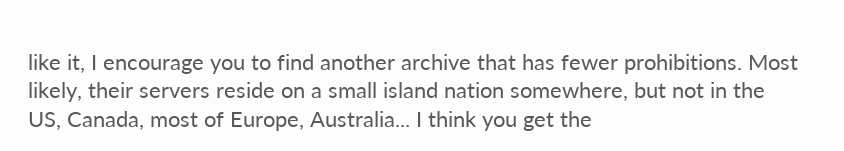like it, I encourage you to find another archive that has fewer prohibitions. Most likely, their servers reside on a small island nation somewhere, but not in the US, Canada, most of Europe, Australia... I think you get the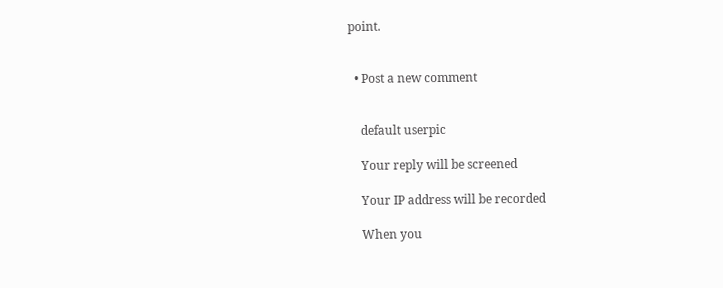point.


  • Post a new comment


    default userpic

    Your reply will be screened

    Your IP address will be recorded

    When you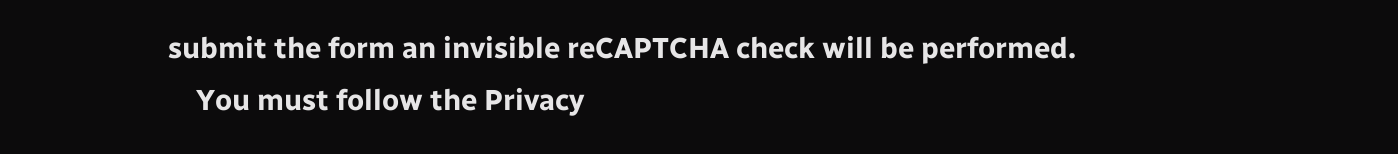submit the form an invisible reCAPTCHA check will be performed.
    You must follow the Privacy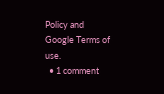Policy and Google Terms of use.
  • 1 comment